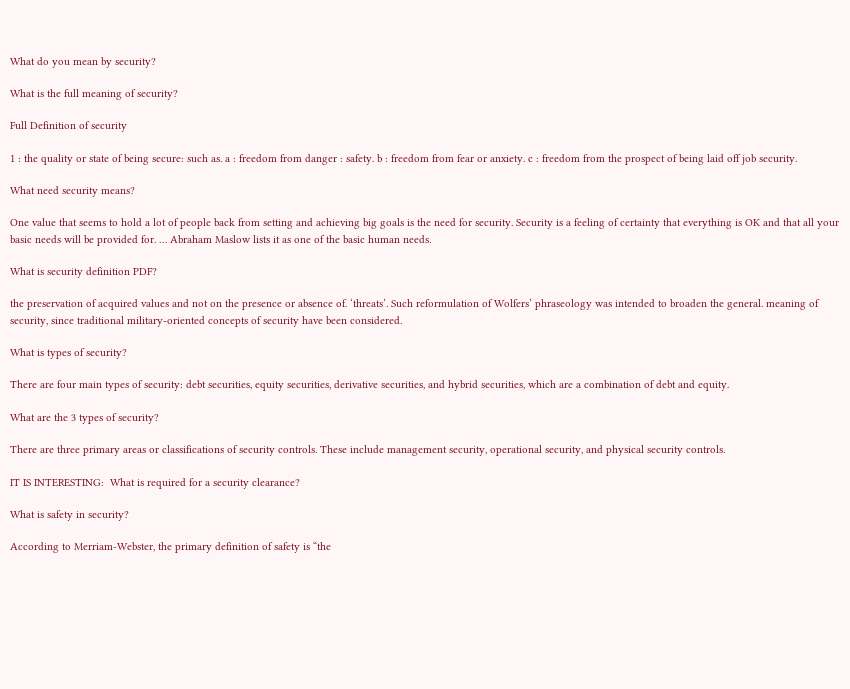What do you mean by security?

What is the full meaning of security?

Full Definition of security

1 : the quality or state of being secure: such as. a : freedom from danger : safety. b : freedom from fear or anxiety. c : freedom from the prospect of being laid off job security.

What need security means?

One value that seems to hold a lot of people back from setting and achieving big goals is the need for security. Security is a feeling of certainty that everything is OK and that all your basic needs will be provided for. … Abraham Maslow lists it as one of the basic human needs.

What is security definition PDF?

the preservation of acquired values and not on the presence or absence of. ‘threats’. Such reformulation of Wolfers’ phraseology was intended to broaden the general. meaning of security, since traditional military-oriented concepts of security have been considered.

What is types of security?

There are four main types of security: debt securities, equity securities, derivative securities, and hybrid securities, which are a combination of debt and equity.

What are the 3 types of security?

There are three primary areas or classifications of security controls. These include management security, operational security, and physical security controls.

IT IS INTERESTING:  What is required for a security clearance?

What is safety in security?

According to Merriam-Webster, the primary definition of safety is “the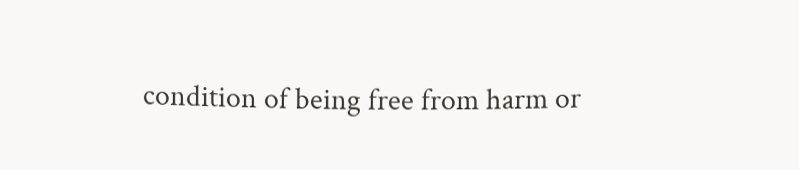condition of being free from harm or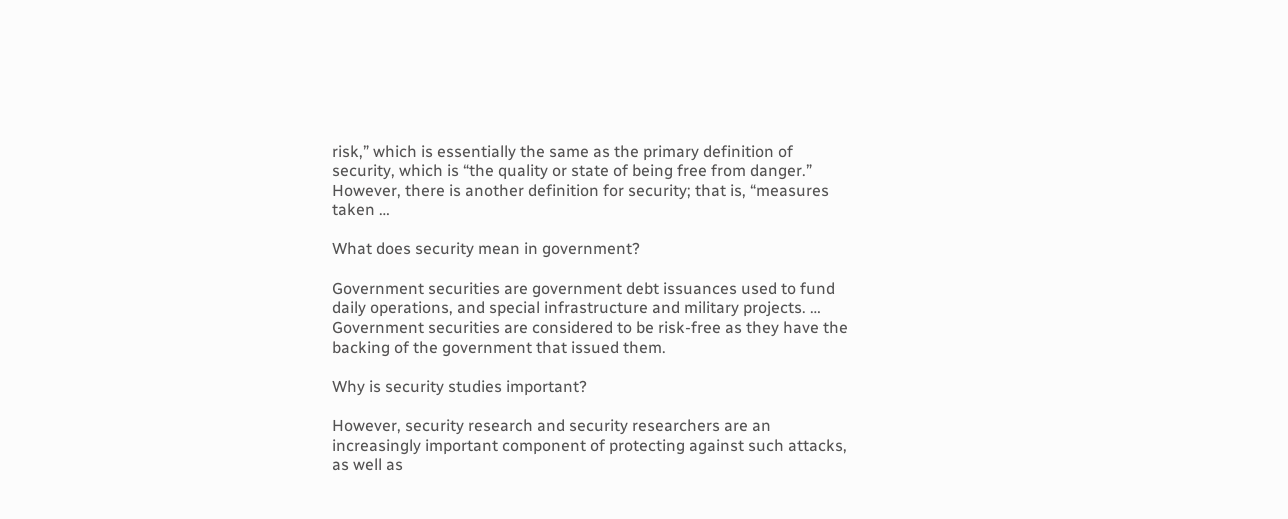risk,” which is essentially the same as the primary definition of security, which is “the quality or state of being free from danger.” However, there is another definition for security; that is, “measures taken …

What does security mean in government?

Government securities are government debt issuances used to fund daily operations, and special infrastructure and military projects. … Government securities are considered to be risk-free as they have the backing of the government that issued them.

Why is security studies important?

However, security research and security researchers are an increasingly important component of protecting against such attacks, as well as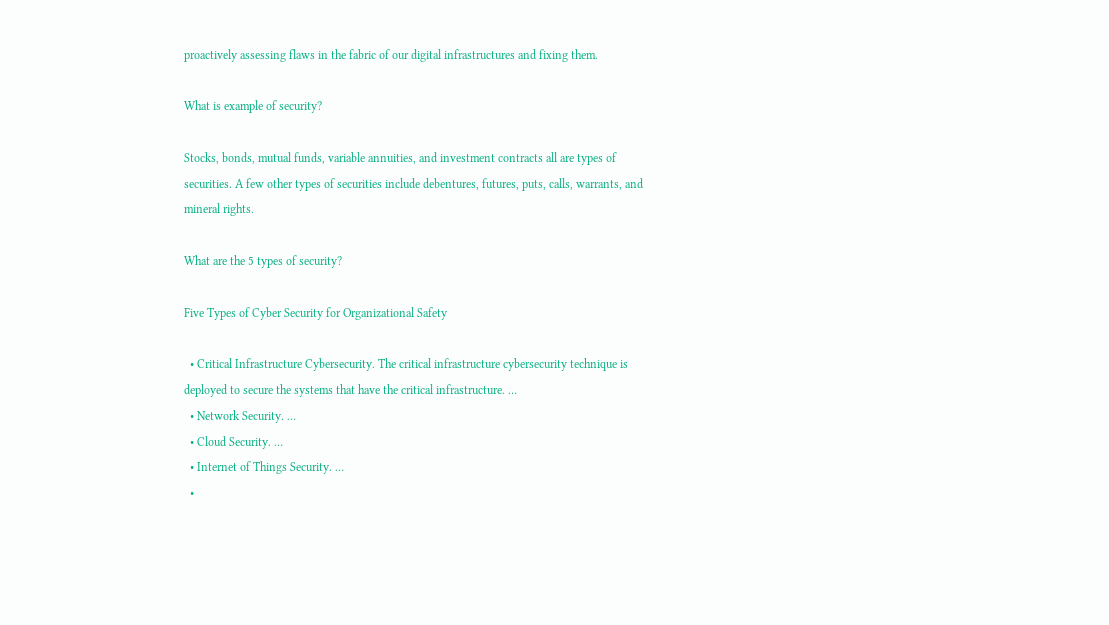proactively assessing flaws in the fabric of our digital infrastructures and fixing them.

What is example of security?

Stocks, bonds, mutual funds, variable annuities, and investment contracts all are types of securities. A few other types of securities include debentures, futures, puts, calls, warrants, and mineral rights.

What are the 5 types of security?

Five Types of Cyber Security for Organizational Safety

  • Critical Infrastructure Cybersecurity. The critical infrastructure cybersecurity technique is deployed to secure the systems that have the critical infrastructure. …
  • Network Security. …
  • Cloud Security. …
  • Internet of Things Security. …
  •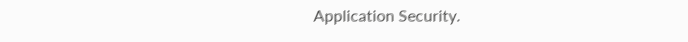Application Security.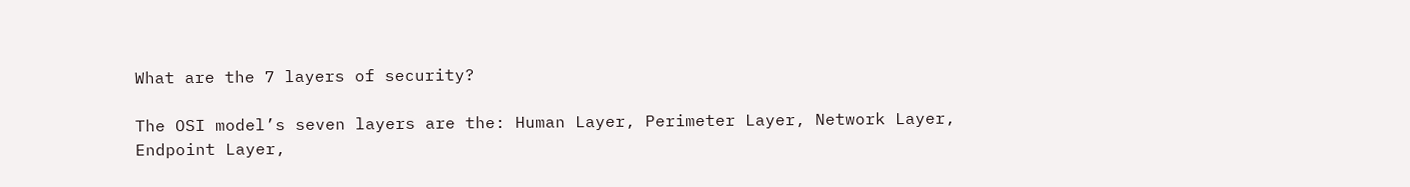What are the 7 layers of security?

The OSI model’s seven layers are the: Human Layer, Perimeter Layer, Network Layer, Endpoint Layer,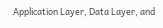Application Layer, Data Layer, and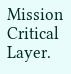Mission Critical Layer.